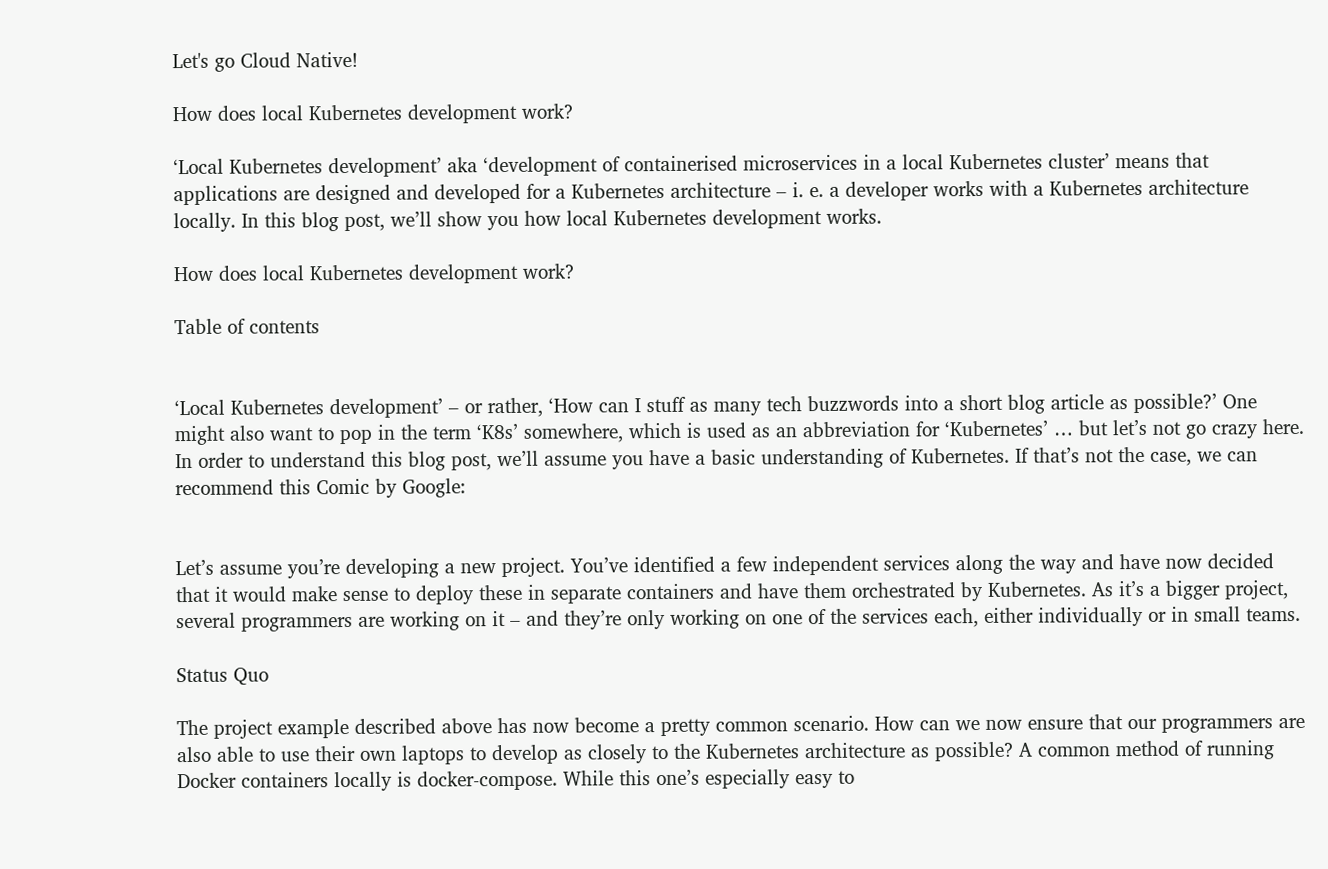Let's go Cloud Native!

How does local Kubernetes development work?

‘Local Kubernetes development’ aka ‘development of containerised microservices in a local Kubernetes cluster’ means that applications are designed and developed for a Kubernetes architecture – i. e. a developer works with a Kubernetes architecture locally. In this blog post, we’ll show you how local Kubernetes development works.

How does local Kubernetes development work?

Table of contents


‘Local Kubernetes development’ – or rather, ‘How can I stuff as many tech buzzwords into a short blog article as possible?’ One might also want to pop in the term ‘K8s’ somewhere, which is used as an abbreviation for ‘Kubernetes’ … but let’s not go crazy here. In order to understand this blog post, we’ll assume you have a basic understanding of Kubernetes. If that’s not the case, we can recommend this Comic by Google:


Let’s assume you’re developing a new project. You’ve identified a few independent services along the way and have now decided that it would make sense to deploy these in separate containers and have them orchestrated by Kubernetes. As it’s a bigger project, several programmers are working on it – and they’re only working on one of the services each, either individually or in small teams.

Status Quo

The project example described above has now become a pretty common scenario. How can we now ensure that our programmers are also able to use their own laptops to develop as closely to the Kubernetes architecture as possible? A common method of running Docker containers locally is docker-compose. While this one’s especially easy to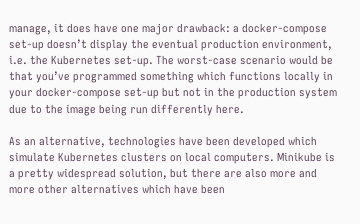manage, it does have one major drawback: a docker-compose set-up doesn’t display the eventual production environment, i.e. the Kubernetes set-up. The worst-case scenario would be that you’ve programmed something which functions locally in your docker-compose set-up but not in the production system due to the image being run differently here.

As an alternative, technologies have been developed which simulate Kubernetes clusters on local computers. Minikube is a pretty widespread solution, but there are also more and more other alternatives which have been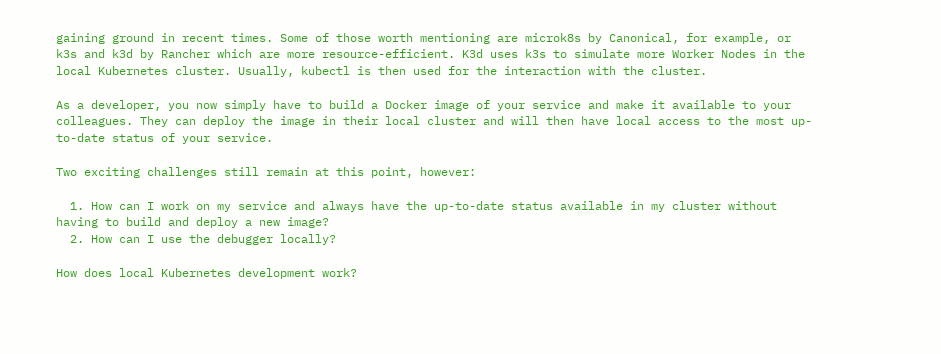gaining ground in recent times. Some of those worth mentioning are microk8s by Canonical, for example, or k3s and k3d by Rancher which are more resource-efficient. K3d uses k3s to simulate more Worker Nodes in the local Kubernetes cluster. Usually, kubectl is then used for the interaction with the cluster.

As a developer, you now simply have to build a Docker image of your service and make it available to your colleagues. They can deploy the image in their local cluster and will then have local access to the most up-to-date status of your service.

Two exciting challenges still remain at this point, however:

  1. How can I work on my service and always have the up-to-date status available in my cluster without having to build and deploy a new image?
  2. How can I use the debugger locally?

How does local Kubernetes development work?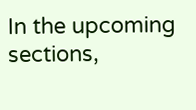In the upcoming sections,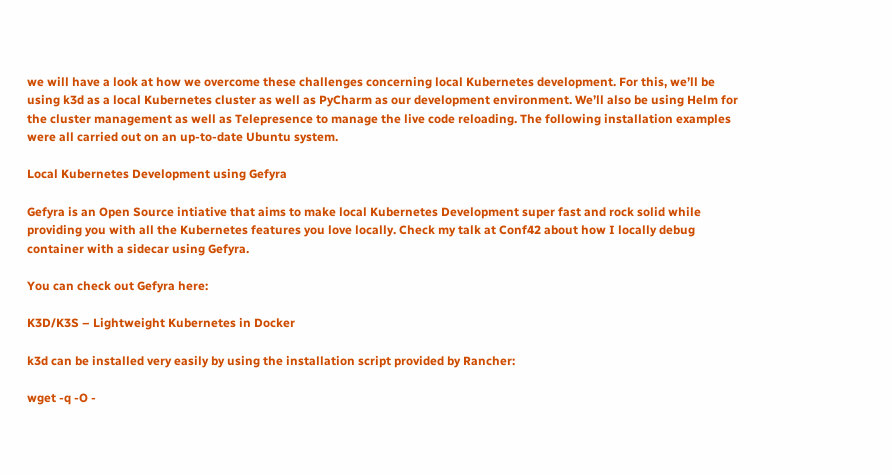we will have a look at how we overcome these challenges concerning local Kubernetes development. For this, we’ll be using k3d as a local Kubernetes cluster as well as PyCharm as our development environment. We’ll also be using Helm for the cluster management as well as Telepresence to manage the live code reloading. The following installation examples were all carried out on an up-to-date Ubuntu system.

Local Kubernetes Development using Gefyra

Gefyra is an Open Source intiative that aims to make local Kubernetes Development super fast and rock solid while providing you with all the Kubernetes features you love locally. Check my talk at Conf42 about how I locally debug container with a sidecar using Gefyra.

You can check out Gefyra here:

K3D/K3S – Lightweight Kubernetes in Docker

k3d can be installed very easily by using the installation script provided by Rancher:

wget -q -O -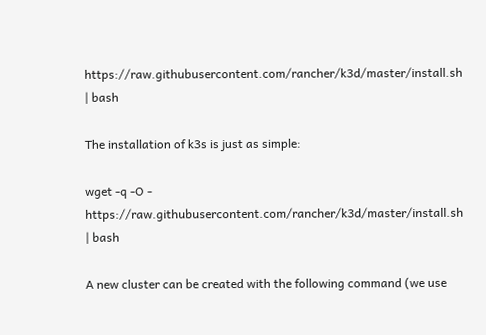https://raw.githubusercontent.com/rancher/k3d/master/install.sh | bash

The installation of k3s is just as simple:

wget -q -O - https://raw.githubusercontent.com/rancher/k3d/master/install.sh | bash

A new cluster can be created with the following command (we use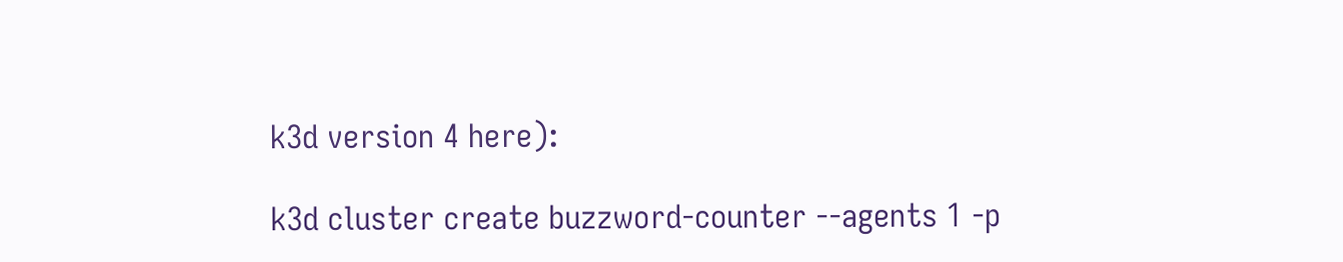k3d version 4 here):

k3d cluster create buzzword-counter --agents 1 -p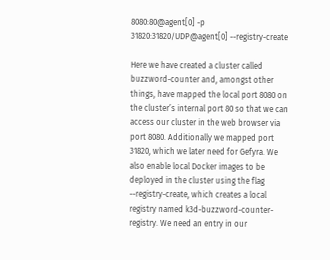8080:80@agent[0] -p 31820:31820/UDP@agent[0] --registry-create

Here we have created a cluster called buzzword-counter and, amongst other things, have mapped the local port 8080 on the cluster’s internal port 80 so that we can access our cluster in the web browser via port 8080. Additionally we mapped port 31820, which we later need for Gefyra. We also enable local Docker images to be deployed in the cluster using the flag --registry-create, which creates a local registry named k3d-buzzword-counter-registry. We need an entry in our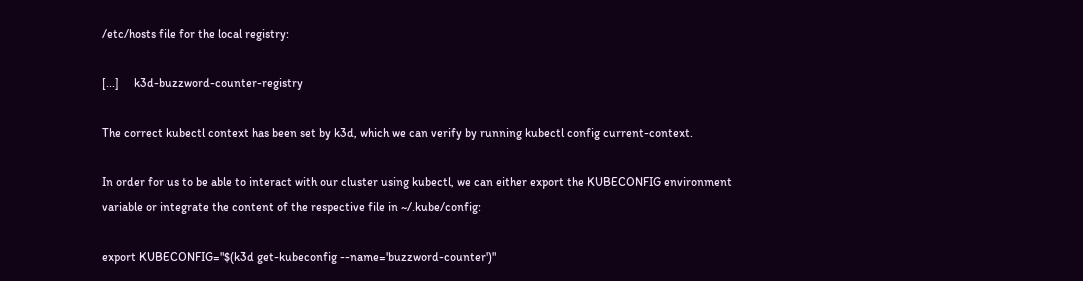/etc/hosts file for the local registry:

[...]     k3d-buzzword-counter-registry

The correct kubectl context has been set by k3d, which we can verify by running kubectl config current-context.

In order for us to be able to interact with our cluster using kubectl, we can either export the KUBECONFIG environment variable or integrate the content of the respective file in ~/.kube/config:

export KUBECONFIG="$(k3d get-kubeconfig --name='buzzword-counter')"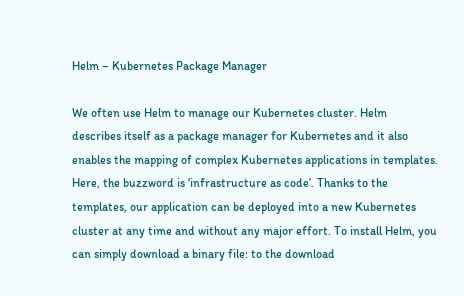Helm – Kubernetes Package Manager

We often use Helm to manage our Kubernetes cluster. Helm describes itself as a package manager for Kubernetes and it also enables the mapping of complex Kubernetes applications in templates. Here, the buzzword is ‘infrastructure as code’. Thanks to the templates, our application can be deployed into a new Kubernetes cluster at any time and without any major effort. To install Helm, you can simply download a binary file: to the download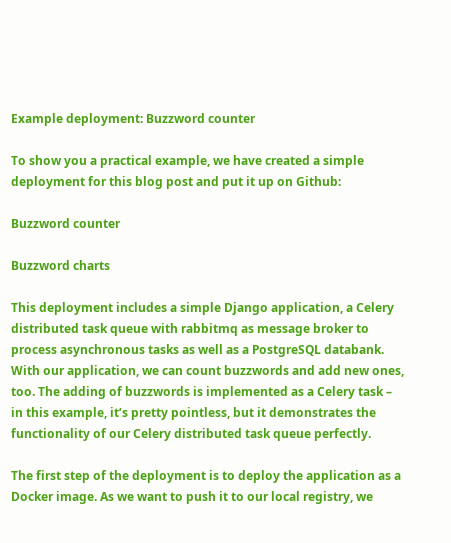Example deployment: Buzzword counter

To show you a practical example, we have created a simple deployment for this blog post and put it up on Github:

Buzzword counter

Buzzword charts

This deployment includes a simple Django application, a Celery distributed task queue with rabbitmq as message broker to process asynchronous tasks as well as a PostgreSQL databank. With our application, we can count buzzwords and add new ones, too. The adding of buzzwords is implemented as a Celery task – in this example, it’s pretty pointless, but it demonstrates the functionality of our Celery distributed task queue perfectly.

The first step of the deployment is to deploy the application as a Docker image. As we want to push it to our local registry, we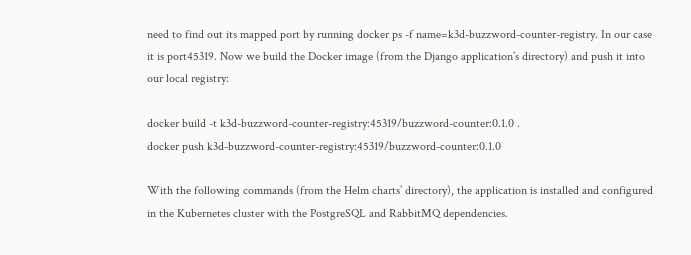need to find out its mapped port by running docker ps -f name=k3d-buzzword-counter-registry. In our case it is port45319. Now we build the Docker image (from the Django application’s directory) and push it into our local registry:

docker build -t k3d-buzzword-counter-registry:45319/buzzword-counter:0.1.0 .
docker push k3d-buzzword-counter-registry:45319/buzzword-counter:0.1.0

With the following commands (from the Helm charts’ directory), the application is installed and configured in the Kubernetes cluster with the PostgreSQL and RabbitMQ dependencies.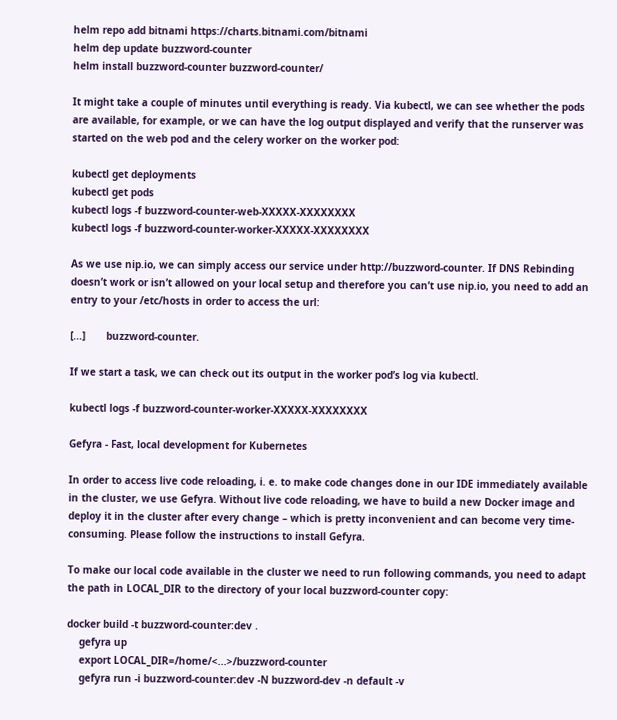helm repo add bitnami https://charts.bitnami.com/bitnami
helm dep update buzzword-counter
helm install buzzword-counter buzzword-counter/

It might take a couple of minutes until everything is ready. Via kubectl, we can see whether the pods are available, for example, or we can have the log output displayed and verify that the runserver was started on the web pod and the celery worker on the worker pod:

kubectl get deployments
kubectl get pods
kubectl logs -f buzzword-counter-web-XXXXX-XXXXXXXX
kubectl logs -f buzzword-counter-worker-XXXXX-XXXXXXXX

As we use nip.io, we can simply access our service under http://buzzword-counter. If DNS Rebinding doesn’t work or isn’t allowed on your local setup and therefore you can’t use nip.io, you need to add an entry to your /etc/hosts in order to access the url:

[...]       buzzword-counter.

If we start a task, we can check out its output in the worker pod’s log via kubectl.

kubectl logs -f buzzword-counter-worker-XXXXX-XXXXXXXX

Gefyra - Fast, local development for Kubernetes

In order to access live code reloading, i. e. to make code changes done in our IDE immediately available in the cluster, we use Gefyra. Without live code reloading, we have to build a new Docker image and deploy it in the cluster after every change – which is pretty inconvenient and can become very time-consuming. Please follow the instructions to install Gefyra.

To make our local code available in the cluster we need to run following commands, you need to adapt the path in LOCAL_DIR to the directory of your local buzzword-counter copy:

docker build -t buzzword-counter:dev .
    gefyra up
    export LOCAL_DIR=/home/<...>/buzzword-counter
    gefyra run -i buzzword-counter:dev -N buzzword-dev -n default -v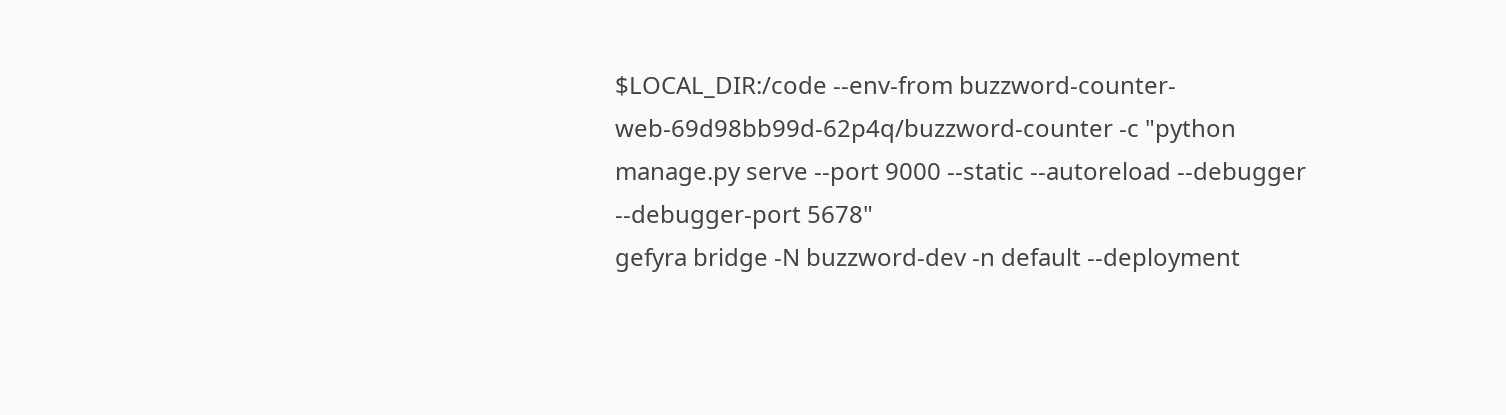$LOCAL_DIR:/code --env-from buzzword-counter-web-69d98bb99d-62p4q/buzzword-counter -c "python manage.py serve --port 9000 --static --autoreload --debugger --debugger-port 5678"
gefyra bridge -N buzzword-dev -n default --deployment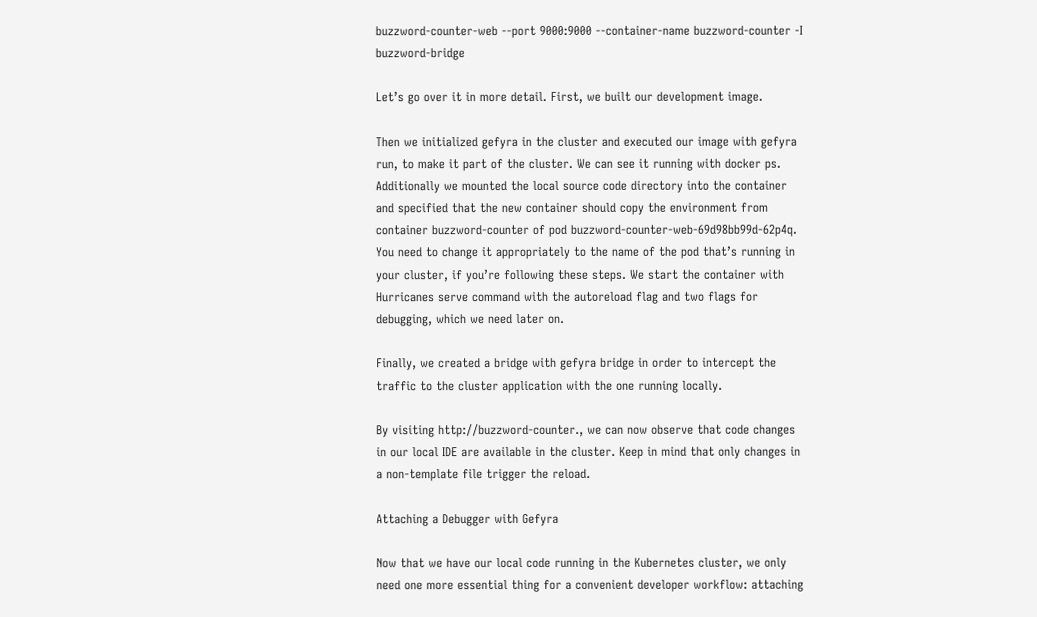buzzword-counter-web --port 9000:9000 --container-name buzzword-counter -I buzzword-bridge

Let’s go over it in more detail. First, we built our development image.

Then we initialized gefyra in the cluster and executed our image with gefyra run, to make it part of the cluster. We can see it running with docker ps. Additionally we mounted the local source code directory into the container and specified that the new container should copy the environment from container buzzword-counter of pod buzzword-counter-web-69d98bb99d-62p4q. You need to change it appropriately to the name of the pod that’s running in your cluster, if you’re following these steps. We start the container with Hurricanes serve command with the autoreload flag and two flags for debugging, which we need later on.

Finally, we created a bridge with gefyra bridge in order to intercept the traffic to the cluster application with the one running locally.

By visiting http://buzzword-counter., we can now observe that code changes in our local IDE are available in the cluster. Keep in mind that only changes in a non-template file trigger the reload.

Attaching a Debugger with Gefyra

Now that we have our local code running in the Kubernetes cluster, we only need one more essential thing for a convenient developer workflow: attaching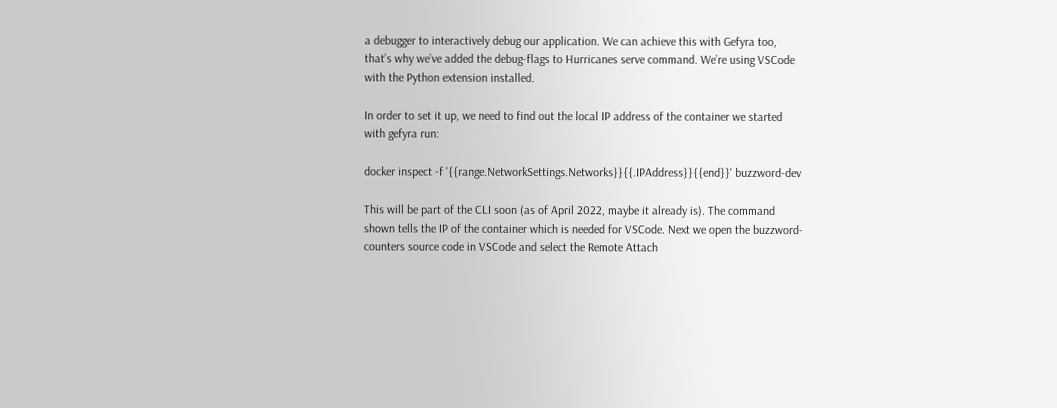a debugger to interactively debug our application. We can achieve this with Gefyra too, that’s why we’ve added the debug-flags to Hurricanes serve command. We’re using VSCode with the Python extension installed.

In order to set it up, we need to find out the local IP address of the container we started with gefyra run:

docker inspect -f '{{range.NetworkSettings.Networks}}{{.IPAddress}}{{end}}' buzzword-dev

This will be part of the CLI soon (as of April 2022, maybe it already is). The command shown tells the IP of the container which is needed for VSCode. Next we open the buzzword-counters source code in VSCode and select the Remote Attach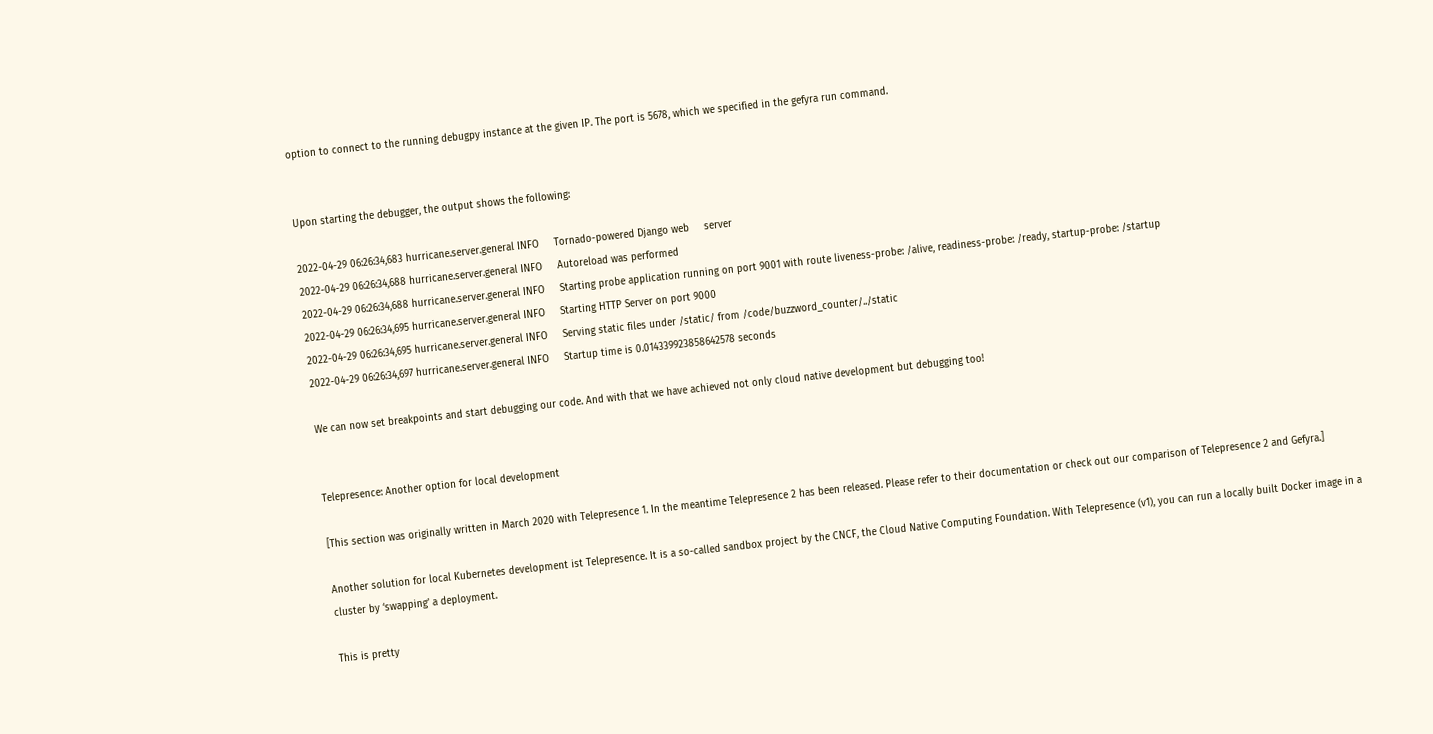option to connect to the running debugpy instance at the given IP. The port is 5678, which we specified in the gefyra run command.


Upon starting the debugger, the output shows the following:

2022-04-29 06:26:34,683 hurricane.server.general INFO     Tornado-powered Django web     server
2022-04-29 06:26:34,688 hurricane.server.general INFO     Autoreload was performed
2022-04-29 06:26:34,688 hurricane.server.general INFO     Starting probe application running on port 9001 with route liveness-probe: /alive, readiness-probe: /ready, startup-probe: /startup
2022-04-29 06:26:34,695 hurricane.server.general INFO     Starting HTTP Server on port 9000
2022-04-29 06:26:34,695 hurricane.server.general INFO     Serving static files under /static/ from /code/buzzword_counter/../static
2022-04-29 06:26:34,697 hurricane.server.general INFO     Startup time is 0.014339923858642578 seconds

We can now set breakpoints and start debugging our code. And with that we have achieved not only cloud native development but debugging too!


Telepresence: Another option for local development

[This section was originally written in March 2020 with Telepresence 1. In the meantime Telepresence 2 has been released. Please refer to their documentation or check out our comparison of Telepresence 2 and Gefyra.]

Another solution for local Kubernetes development ist Telepresence. It is a so-called sandbox project by the CNCF, the Cloud Native Computing Foundation. With Telepresence (v1), you can run a locally built Docker image in a cluster by ‘swapping’ a deployment.

This is pretty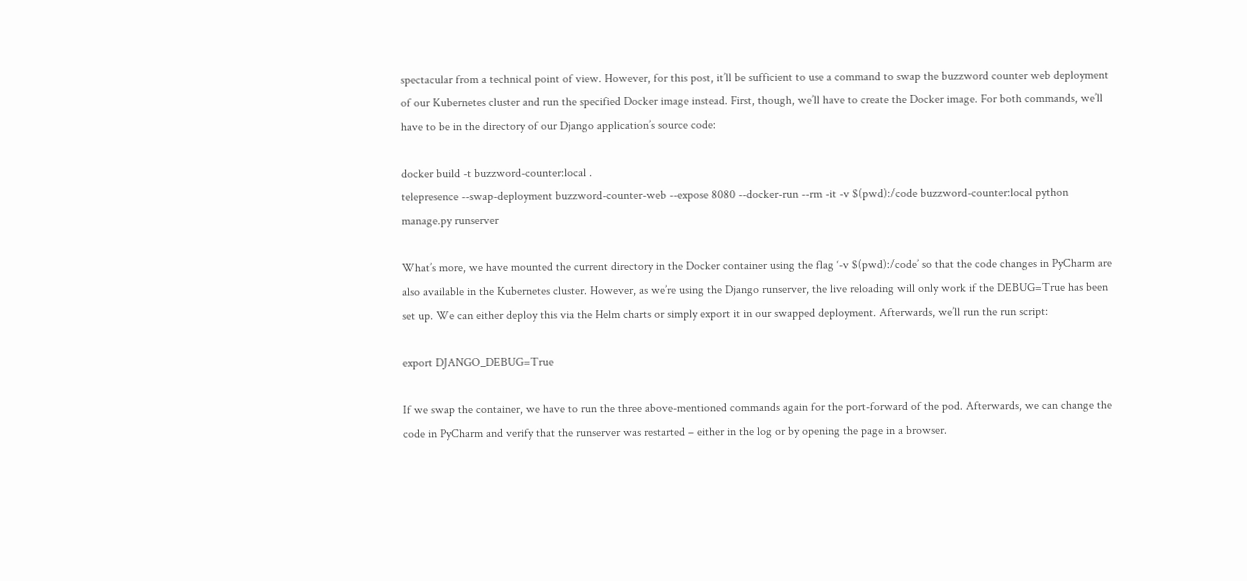spectacular from a technical point of view. However, for this post, it’ll be sufficient to use a command to swap the buzzword counter web deployment of our Kubernetes cluster and run the specified Docker image instead. First, though, we’ll have to create the Docker image. For both commands, we’ll have to be in the directory of our Django application’s source code:

docker build -t buzzword-counter:local .
telepresence --swap-deployment buzzword-counter-web --expose 8080 --docker-run --rm -it -v $(pwd):/code buzzword-counter:local python manage.py runserver

What’s more, we have mounted the current directory in the Docker container using the flag ‘-v $(pwd):/code’ so that the code changes in PyCharm are also available in the Kubernetes cluster. However, as we’re using the Django runserver, the live reloading will only work if the DEBUG=True has been set up. We can either deploy this via the Helm charts or simply export it in our swapped deployment. Afterwards, we’ll run the run script:

export DJANGO_DEBUG=True

If we swap the container, we have to run the three above-mentioned commands again for the port-forward of the pod. Afterwards, we can change the code in PyCharm and verify that the runserver was restarted – either in the log or by opening the page in a browser.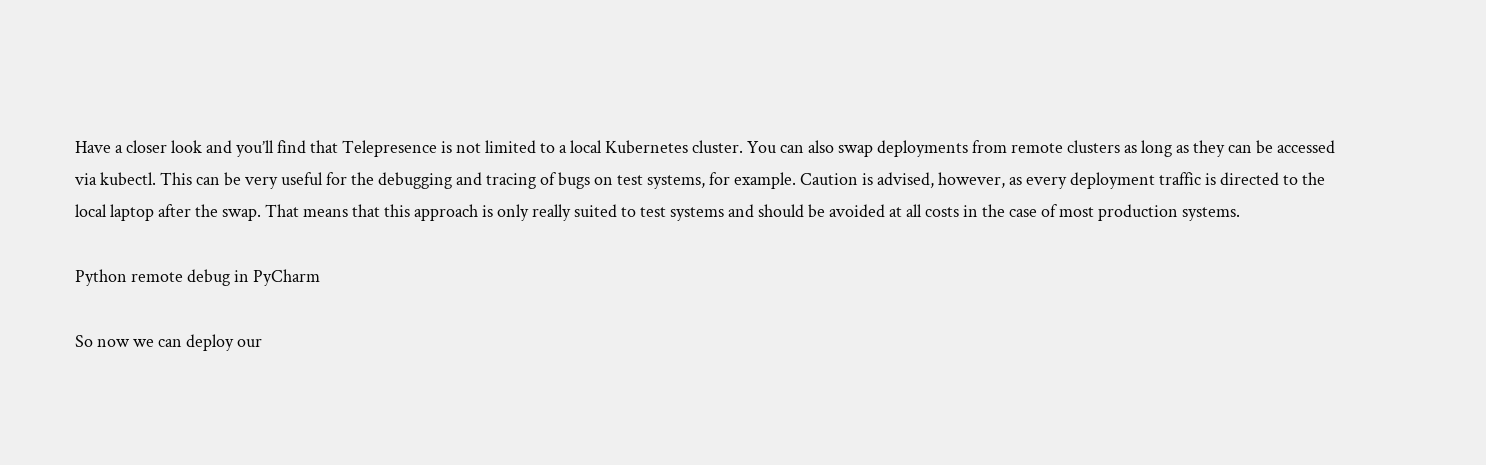Have a closer look and you’ll find that Telepresence is not limited to a local Kubernetes cluster. You can also swap deployments from remote clusters as long as they can be accessed via kubectl. This can be very useful for the debugging and tracing of bugs on test systems, for example. Caution is advised, however, as every deployment traffic is directed to the local laptop after the swap. That means that this approach is only really suited to test systems and should be avoided at all costs in the case of most production systems.

Python remote debug in PyCharm

So now we can deploy our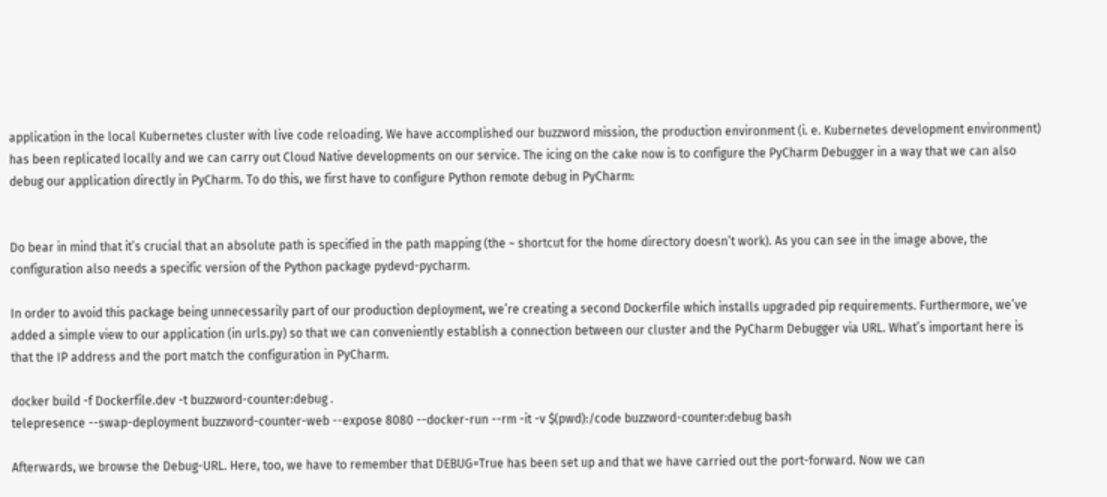application in the local Kubernetes cluster with live code reloading. We have accomplished our buzzword mission, the production environment (i. e. Kubernetes development environment) has been replicated locally and we can carry out Cloud Native developments on our service. The icing on the cake now is to configure the PyCharm Debugger in a way that we can also debug our application directly in PyCharm. To do this, we first have to configure Python remote debug in PyCharm:


Do bear in mind that it’s crucial that an absolute path is specified in the path mapping (the ~ shortcut for the home directory doesn’t work). As you can see in the image above, the configuration also needs a specific version of the Python package pydevd-pycharm.

In order to avoid this package being unnecessarily part of our production deployment, we’re creating a second Dockerfile which installs upgraded pip requirements. Furthermore, we’ve added a simple view to our application (in urls.py) so that we can conveniently establish a connection between our cluster and the PyCharm Debugger via URL. What’s important here is that the IP address and the port match the configuration in PyCharm.

docker build -f Dockerfile.dev -t buzzword-counter:debug .
telepresence --swap-deployment buzzword-counter-web --expose 8080 --docker-run --rm -it -v $(pwd):/code buzzword-counter:debug bash

Afterwards, we browse the Debug-URL. Here, too, we have to remember that DEBUG=True has been set up and that we have carried out the port-forward. Now we can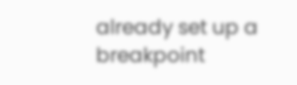already set up a breakpoint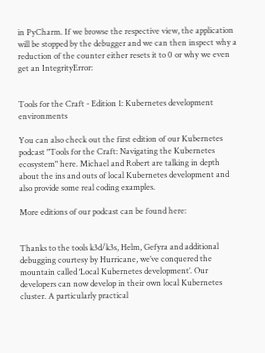in PyCharm. If we browse the respective view, the application will be stopped by the debugger and we can then inspect why a reduction of the counter either resets it to 0 or why we even get an IntegrityError:


Tools for the Craft - Edition 1: Kubernetes development environments

You can also check out the first edition of our Kubernetes podcast "Tools for the Craft: Navigating the Kubernetes ecosystem" here. Michael and Robert are talking in depth about the ins and outs of local Kubernetes development and also provide some real coding examples.

More editions of our podcast can be found here:


Thanks to the tools k3d/k3s, Helm, Gefyra and additional debugging courtesy by Hurricane, we’ve conquered the mountain called ‘Local Kubernetes development’. Our developers can now develop in their own local Kubernetes cluster. A particularly practical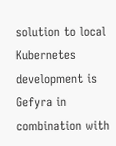solution to local Kubernetes development is Gefyra in combination with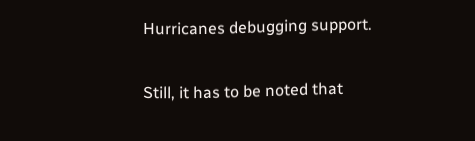Hurricanes debugging support.

Still, it has to be noted that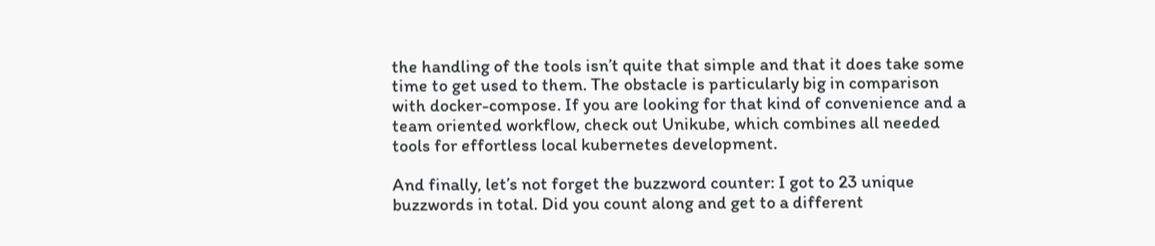the handling of the tools isn’t quite that simple and that it does take some time to get used to them. The obstacle is particularly big in comparison with docker-compose. If you are looking for that kind of convenience and a team oriented workflow, check out Unikube, which combines all needed tools for effortless local kubernetes development.

And finally, let’s not forget the buzzword counter: I got to 23 unique buzzwords in total. Did you count along and get to a different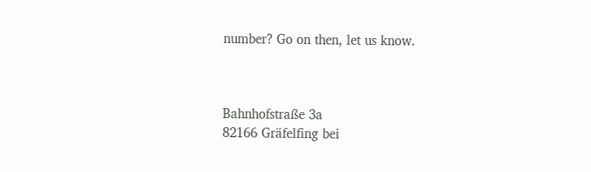number? Go on then, let us know.



Bahnhofstraße 3a
82166 Gräfelfing bei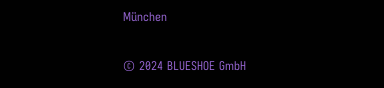München


© 2024 BLUESHOE GmbH